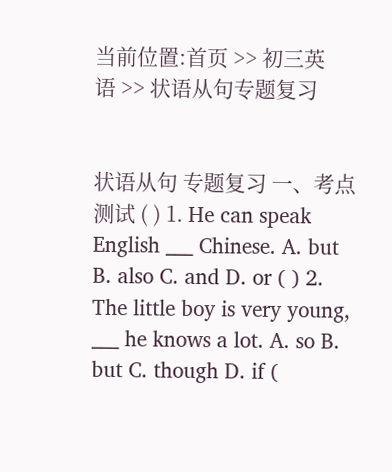当前位置:首页 >> 初三英语 >> 状语从句专题复习


状语从句 专题复习 一、考点测试 ( ) 1. He can speak English ___ Chinese. A. but B. also C. and D. or ( ) 2. The little boy is very young, ___ he knows a lot. A. so B. but C. though D. if (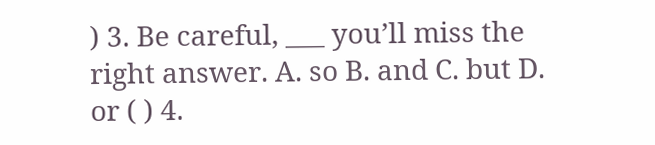) 3. Be careful, ___ you’ll miss the right answer. A. so B. and C. but D. or ( ) 4.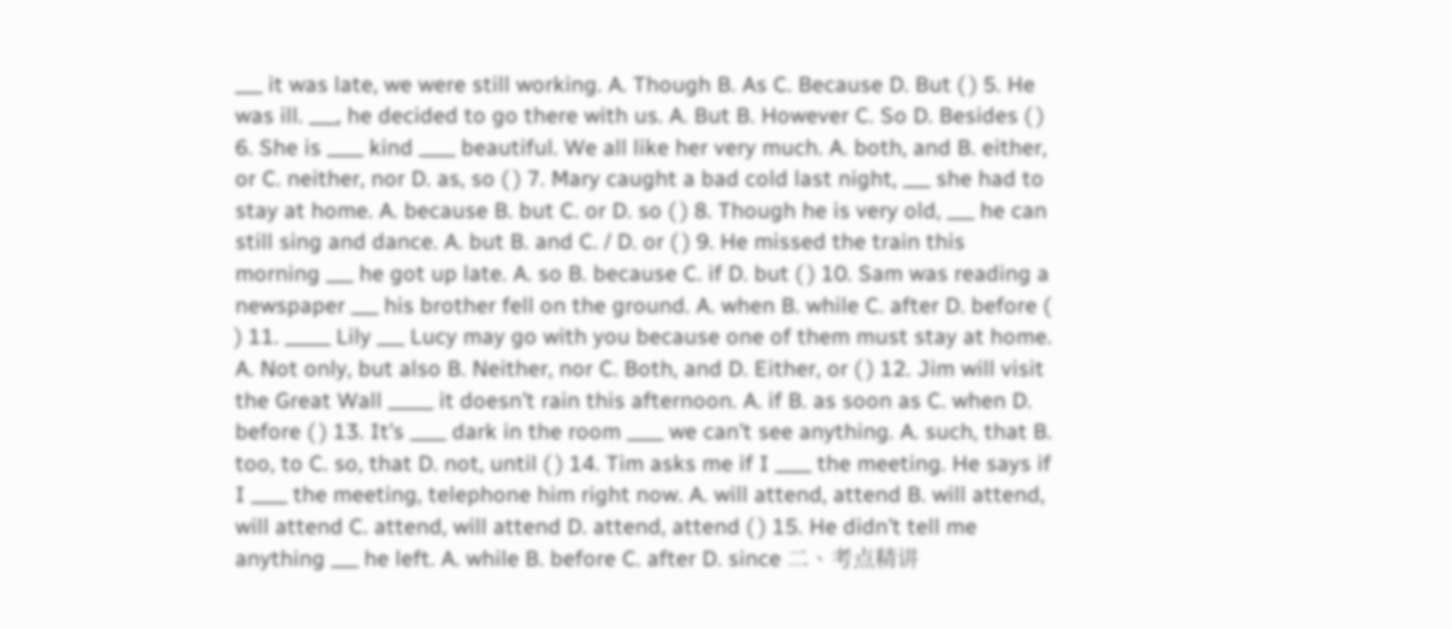___ it was late, we were still working. A. Though B. As C. Because D. But ( ) 5. He was ill. ___, he decided to go there with us. A. But B. However C. So D. Besides ( ) 6. She is ____ kind ____ beautiful. We all like her very much. A. both, and B. either, or C. neither, nor D. as, so ( ) 7. Mary caught a bad cold last night, ___ she had to stay at home. A. because B. but C. or D. so ( ) 8. Though he is very old, ___ he can still sing and dance. A. but B. and C. / D. or ( ) 9. He missed the train this morning ___ he got up late. A. so B. because C. if D. but ( ) 10. Sam was reading a newspaper ___ his brother fell on the ground. A. when B. while C. after D. before ( ) 11. _____ Lily ___ Lucy may go with you because one of them must stay at home. A. Not only, but also B. Neither, nor C. Both, and D. Either, or ( ) 12. Jim will visit the Great Wall _____ it doesn’t rain this afternoon. A. if B. as soon as C. when D. before ( ) 13. It’s ____ dark in the room ____ we can’t see anything. A. such, that B. too, to C. so, that D. not, until ( ) 14. Tim asks me if I ____ the meeting. He says if I ____ the meeting, telephone him right now. A. will attend, attend B. will attend, will attend C. attend, will attend D. attend, attend ( ) 15. He didn’t tell me anything ___ he left. A. while B. before C. after D. since 二、考点精讲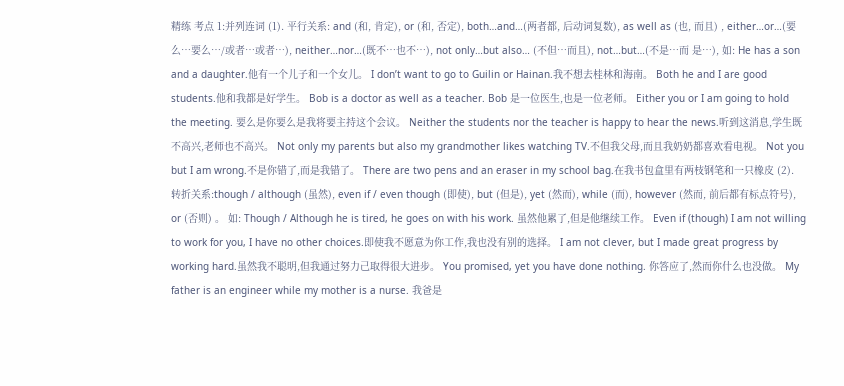精练 考点 1:并列连词 (1). 平行关系: and (和, 肯定), or (和, 否定), both…and…(两者都, 后动词复数), as well as (也, 而且) , either…or…(要 么…要么…/或者…或者…), neither…nor…(既不…也不…), not only…but also… (不但…而且), not…but…(不是…而 是…), 如: He has a son and a daughter.他有一个儿子和一个女儿。 I don’t want to go to Guilin or Hainan.我不想去桂林和海南。 Both he and I are good students.他和我都是好学生。 Bob is a doctor as well as a teacher. Bob 是一位医生,也是一位老师。 Either you or I am going to hold the meeting. 要么是你要么是我将要主持这个会议。 Neither the students nor the teacher is happy to hear the news.听到这消息,学生既不高兴,老师也不高兴。 Not only my parents but also my grandmother likes watching TV.不但我父母,而且我奶奶都喜欢看电视。 Not you but I am wrong.不是你错了,而是我错了。 There are two pens and an eraser in my school bag.在我书包盒里有两枝钢笔和一只橡皮 (2). 转折关系:though / although (虽然), even if / even though (即使), but (但是), yet (然而), while (而), however (然而, 前后都有标点符号), or (否则) 。 如: Though / Although he is tired, he goes on with his work. 虽然他累了,但是他继续工作。 Even if (though) I am not willing to work for you, I have no other choices.即使我不愿意为你工作,我也没有别的选择。 I am not clever, but I made great progress by working hard.虽然我不聪明,但我通过努力己取得很大进步。 You promised, yet you have done nothing. 你答应了,然而你什么也没做。 My father is an engineer while my mother is a nurse. 我爸是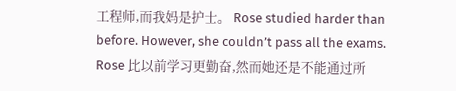工程师,而我妈是护士。 Rose studied harder than before. However, she couldn’t pass all the exams. Rose 比以前学习更勤奋,然而她还是不能通过所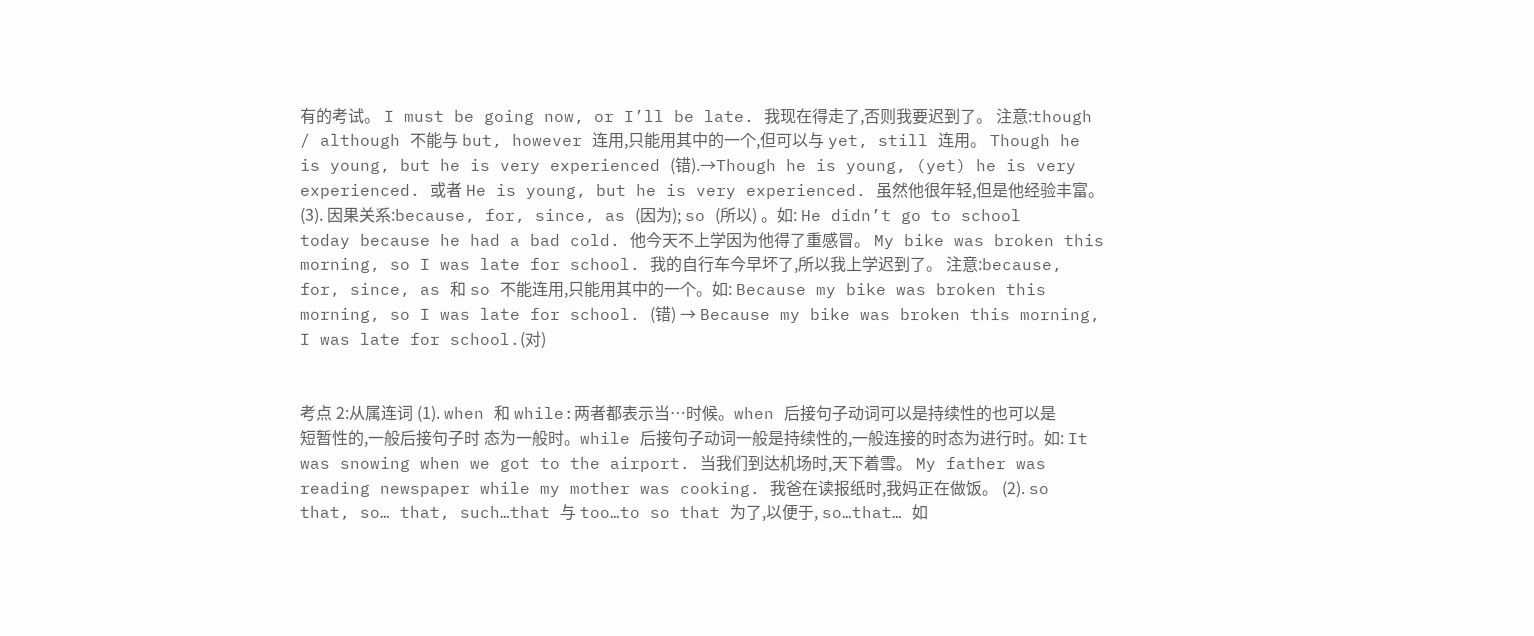有的考试。 I must be going now, or I’ll be late. 我现在得走了,否则我要迟到了。 注意:though / although 不能与 but, however 连用,只能用其中的一个,但可以与 yet, still 连用。 Though he is young, but he is very experienced (错).→Though he is young, (yet) he is very experienced. 或者 He is young, but he is very experienced. 虽然他很年轻,但是他经验丰富。 (3). 因果关系:because, for, since, as (因为); so (所以) 。如: He didn’t go to school today because he had a bad cold. 他今天不上学因为他得了重感冒。 My bike was broken this morning, so I was late for school. 我的自行车今早坏了,所以我上学迟到了。 注意:because, for, since, as 和 so 不能连用,只能用其中的一个。如: Because my bike was broken this morning, so I was late for school. (错) → Because my bike was broken this morning, I was late for school.(对)


考点 2:从属连词 (1). when 和 while:两者都表示当…时候。when 后接句子动词可以是持续性的也可以是短暂性的,一般后接句子时 态为一般时。while 后接句子动词一般是持续性的,一般连接的时态为进行时。如: It was snowing when we got to the airport. 当我们到达机场时,天下着雪。 My father was reading newspaper while my mother was cooking. 我爸在读报纸时,我妈正在做饭。 (2). so that, so… that, such…that 与 too…to so that 为了,以便于, so…that… 如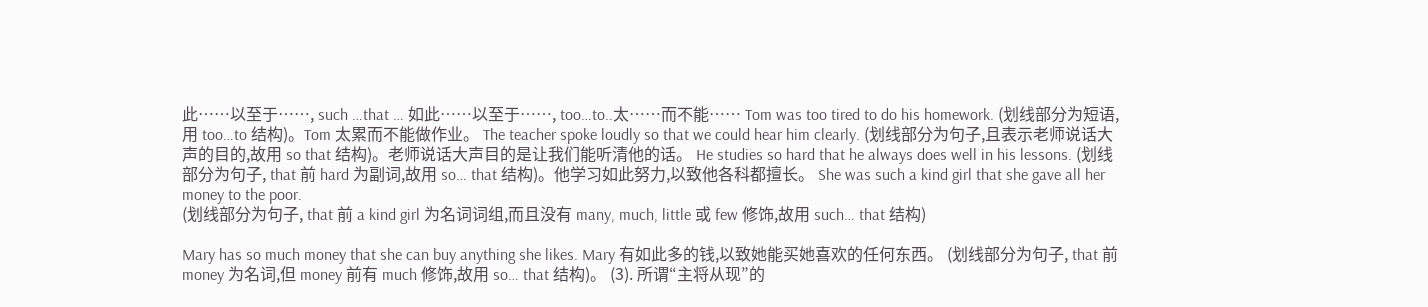此……以至于……, such …that … 如此……以至于……, too…to..太……而不能…… Tom was too tired to do his homework. (划线部分为短语,用 too…to 结构)。Tom 太累而不能做作业。 The teacher spoke loudly so that we could hear him clearly. (划线部分为句子,且表示老师说话大声的目的,故用 so that 结构)。老师说话大声目的是让我们能听清他的话。 He studies so hard that he always does well in his lessons. (划线部分为句子, that 前 hard 为副词,故用 so… that 结构)。他学习如此努力,以致他各科都擅长。 She was such a kind girl that she gave all her money to the poor.
(划线部分为句子, that 前 a kind girl 为名词词组,而且没有 many, much, little 或 few 修饰,故用 such… that 结构)

Mary has so much money that she can buy anything she likes. Mary 有如此多的钱,以致她能买她喜欢的任何东西。 (划线部分为句子, that 前 money 为名词,但 money 前有 much 修饰,故用 so… that 结构)。 (3). 所谓“主将从现”的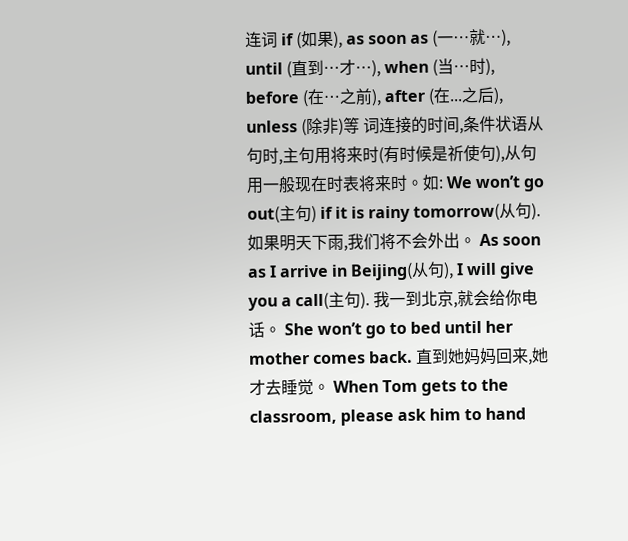连词 if (如果), as soon as (一…就…), until (直到…才…), when (当…时), before (在…之前), after (在...之后), unless (除非)等 词连接的时间,条件状语从句时,主句用将来时(有时候是祈使句),从句用一般现在时表将来时。如: We won’t go out(主句) if it is rainy tomorrow(从句). 如果明天下雨,我们将不会外出。 As soon as I arrive in Beijing(从句), I will give you a call(主句). 我一到北京,就会给你电话。 She won’t go to bed until her mother comes back. 直到她妈妈回来,她才去睡觉。 When Tom gets to the classroom, please ask him to hand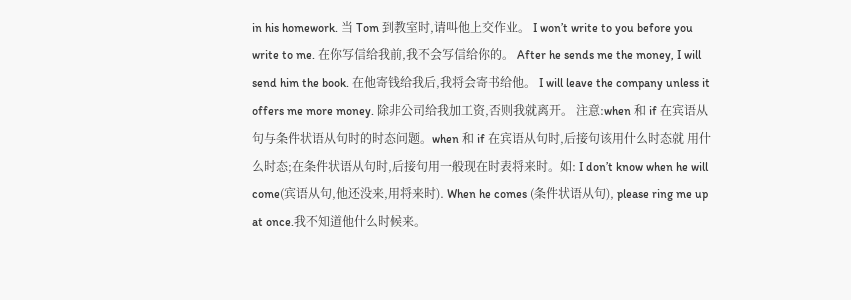in his homework. 当 Tom 到教室时,请叫他上交作业。 I won’t write to you before you write to me. 在你写信给我前,我不会写信给你的。 After he sends me the money, I will send him the book. 在他寄钱给我后,我将会寄书给他。 I will leave the company unless it offers me more money. 除非公司给我加工资,否则我就离开。 注意:when 和 if 在宾语从句与条件状语从句时的时态问题。when 和 if 在宾语从句时,后接句该用什么时态就 用什么时态;在条件状语从句时,后接句用一般现在时表将来时。如: I don’t know when he will come(宾语从句,他还没来,用将来时). When he comes (条件状语从句), please ring me up at once.我不知道他什么时候来。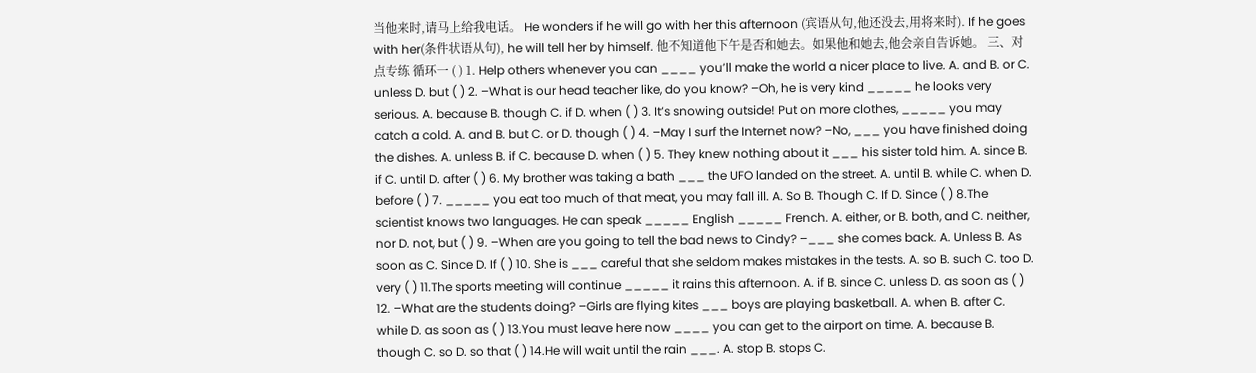当他来时,请马上给我电话。 He wonders if he will go with her this afternoon (宾语从句,他还没去,用将来时). If he goes with her(条件状语从句), he will tell her by himself. 他不知道他下午是否和她去。如果他和她去,他会亲自告诉她。 三、对点专练 循环一 ( ) 1. Help others whenever you can ____ you’ll make the world a nicer place to live. A. and B. or C. unless D. but ( ) 2. –What is our head teacher like, do you know? –Oh, he is very kind _____ he looks very serious. A. because B. though C. if D. when ( ) 3. It’s snowing outside! Put on more clothes, _____ you may catch a cold. A. and B. but C. or D. though ( ) 4. –May I surf the Internet now? –No, ___ you have finished doing the dishes. A. unless B. if C. because D. when ( ) 5. They knew nothing about it ___ his sister told him. A. since B. if C. until D. after ( ) 6. My brother was taking a bath ___ the UFO landed on the street. A. until B. while C. when D. before ( ) 7. _____ you eat too much of that meat, you may fall ill. A. So B. Though C. If D. Since ( ) 8.The scientist knows two languages. He can speak _____ English _____ French. A. either, or B. both, and C. neither, nor D. not, but ( ) 9. –When are you going to tell the bad news to Cindy? –___ she comes back. A. Unless B. As soon as C. Since D. If ( ) 10. She is ___ careful that she seldom makes mistakes in the tests. A. so B. such C. too D. very ( ) 11.The sports meeting will continue _____ it rains this afternoon. A. if B. since C. unless D. as soon as ( ) 12. –What are the students doing? –Girls are flying kites ___ boys are playing basketball. A. when B. after C. while D. as soon as ( ) 13.You must leave here now ____ you can get to the airport on time. A. because B. though C. so D. so that ( ) 14.He will wait until the rain ___. A. stop B. stops C.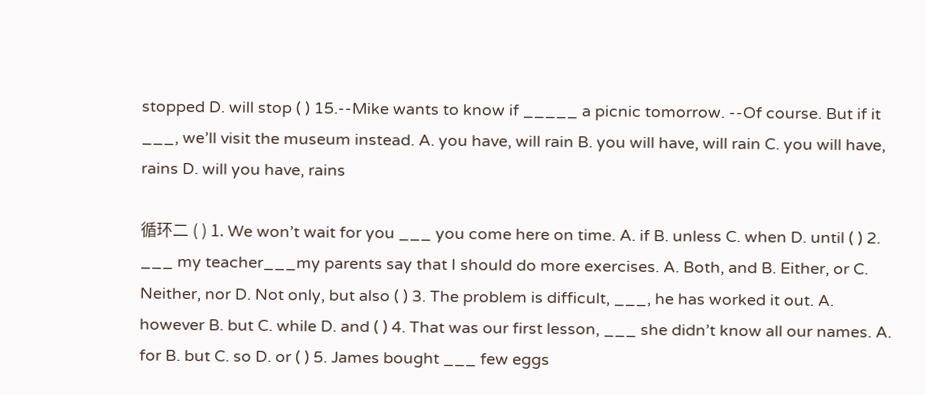stopped D. will stop ( ) 15.--Mike wants to know if _____ a picnic tomorrow. --Of course. But if it ___, we’ll visit the museum instead. A. you have, will rain B. you will have, will rain C. you will have, rains D. will you have, rains

循环二 ( ) 1. We won’t wait for you ___ you come here on time. A. if B. unless C. when D. until ( ) 2. ___ my teacher___my parents say that I should do more exercises. A. Both, and B. Either, or C. Neither, nor D. Not only, but also ( ) 3. The problem is difficult, ___, he has worked it out. A. however B. but C. while D. and ( ) 4. That was our first lesson, ___ she didn’t know all our names. A. for B. but C. so D. or ( ) 5. James bought ___ few eggs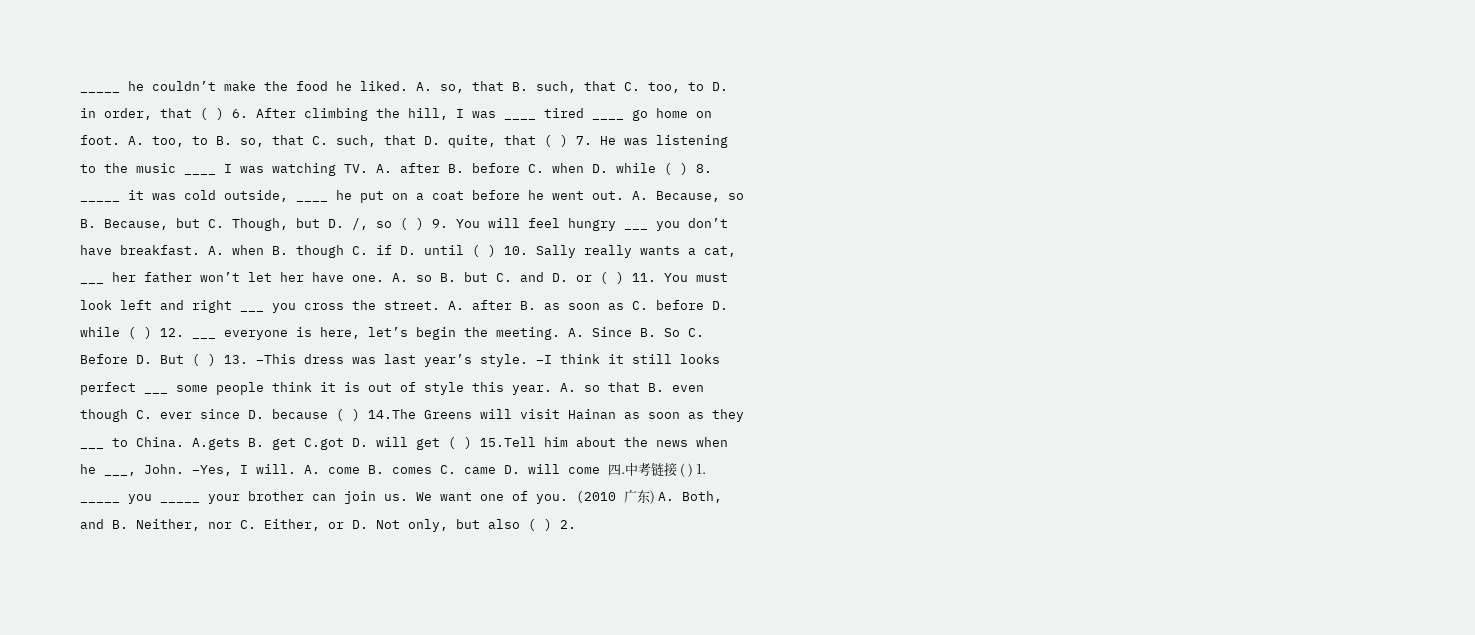_____ he couldn’t make the food he liked. A. so, that B. such, that C. too, to D. in order, that ( ) 6. After climbing the hill, I was ____ tired ____ go home on foot. A. too, to B. so, that C. such, that D. quite, that ( ) 7. He was listening to the music ____ I was watching TV. A. after B. before C. when D. while ( ) 8. _____ it was cold outside, ____ he put on a coat before he went out. A. Because, so B. Because, but C. Though, but D. /, so ( ) 9. You will feel hungry ___ you don’t have breakfast. A. when B. though C. if D. until ( ) 10. Sally really wants a cat, ___ her father won’t let her have one. A. so B. but C. and D. or ( ) 11. You must look left and right ___ you cross the street. A. after B. as soon as C. before D. while ( ) 12. ___ everyone is here, let’s begin the meeting. A. Since B. So C. Before D. But ( ) 13. –This dress was last year’s style. –I think it still looks perfect ___ some people think it is out of style this year. A. so that B. even though C. ever since D. because ( ) 14.The Greens will visit Hainan as soon as they ___ to China. A.gets B. get C.got D. will get ( ) 15.Tell him about the news when he ___, John. –Yes, I will. A. come B. comes C. came D. will come 四.中考链接 ( ) 1. _____ you _____ your brother can join us. We want one of you. (2010 广东) A. Both, and B. Neither, nor C. Either, or D. Not only, but also ( ) 2.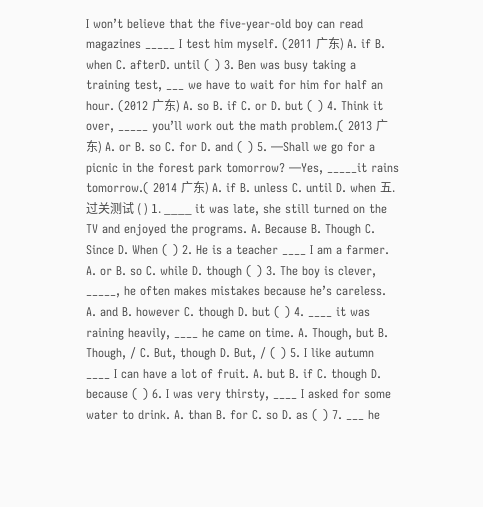I won’t believe that the five-year-old boy can read magazines _____ I test him myself. (2011 广东) A. if B. when C. afterD. until ( ) 3. Ben was busy taking a training test, ___ we have to wait for him for half an hour. (2012 广东) A. so B. if C. or D. but ( ) 4. Think it over, _____ you’ll work out the math problem.( 2013 广东) A. or B. so C. for D. and ( ) 5. —Shall we go for a picnic in the forest park tomorrow? —Yes, _____it rains tomorrow.( 2014 广东) A. if B. unless C. until D. when 五.过关测试 ( ) 1. ____ it was late, she still turned on the TV and enjoyed the programs. A. Because B. Though C. Since D. When ( ) 2. He is a teacher ____ I am a farmer. A. or B. so C. while D. though ( ) 3. The boy is clever, _____, he often makes mistakes because he’s careless. A. and B. however C. though D. but ( ) 4. ____ it was raining heavily, ____ he came on time. A. Though, but B. Though, / C. But, though D. But, / ( ) 5. I like autumn ____ I can have a lot of fruit. A. but B. if C. though D. because ( ) 6. I was very thirsty, ____ I asked for some water to drink. A. than B. for C. so D. as ( ) 7. ___ he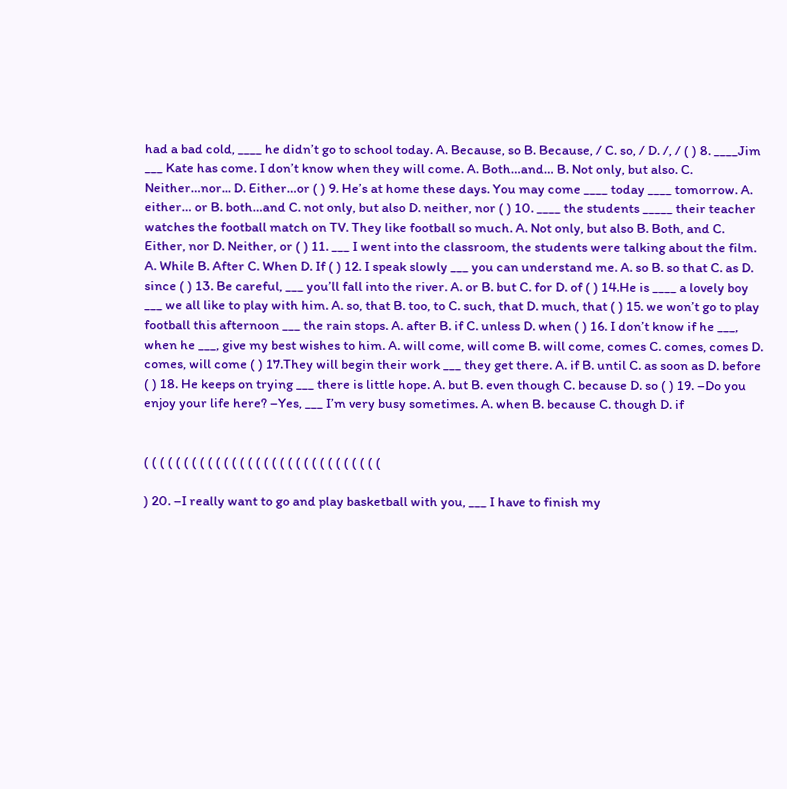had a bad cold, ____ he didn’t go to school today. A. Because, so B. Because, / C. so, / D. /, / ( ) 8. ____Jim ___ Kate has come. I don’t know when they will come. A. Both…and… B. Not only, but also. C. Neither…nor... D. Either…or ( ) 9. He’s at home these days. You may come ____ today ____ tomorrow. A. either… or B. both…and C. not only, but also D. neither, nor ( ) 10. ____ the students _____ their teacher watches the football match on TV. They like football so much. A. Not only, but also B. Both, and C. Either, nor D. Neither, or ( ) 11. ___ I went into the classroom, the students were talking about the film. A. While B. After C. When D. If ( ) 12. I speak slowly ___ you can understand me. A. so B. so that C. as D. since ( ) 13. Be careful, ___ you’ll fall into the river. A. or B. but C. for D. of ( ) 14.He is ____ a lovely boy ___ we all like to play with him. A. so, that B. too, to C. such, that D. much, that ( ) 15. we won’t go to play football this afternoon ___ the rain stops. A. after B. if C. unless D. when ( ) 16. I don’t know if he ___, when he ___, give my best wishes to him. A. will come, will come B. will come, comes C. comes, comes D. comes, will come ( ) 17.They will begin their work ___ they get there. A. if B. until C. as soon as D. before ( ) 18. He keeps on trying ___ there is little hope. A. but B. even though C. because D. so ( ) 19. –Do you enjoy your life here? –Yes, ___ I’m very busy sometimes. A. when B. because C. though D. if


( ( ( ( ( ( ( ( ( ( ( ( ( ( ( ( ( ( ( ( ( ( ( ( ( ( ( ( ( (

) 20. –I really want to go and play basketball with you, ___ I have to finish my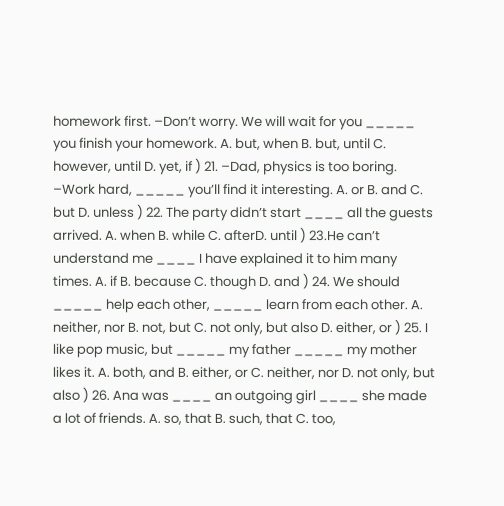homework first. –Don’t worry. We will wait for you _____ you finish your homework. A. but, when B. but, until C. however, until D. yet, if ) 21. –Dad, physics is too boring. –Work hard, _____ you’ll find it interesting. A. or B. and C. but D. unless ) 22. The party didn’t start ____ all the guests arrived. A. when B. while C. afterD. until ) 23.He can’t understand me ____ I have explained it to him many times. A. if B. because C. though D. and ) 24. We should _____ help each other, _____ learn from each other. A. neither, nor B. not, but C. not only, but also D. either, or ) 25. I like pop music, but _____ my father _____ my mother likes it. A. both, and B. either, or C. neither, nor D. not only, but also ) 26. Ana was ____ an outgoing girl ____ she made a lot of friends. A. so, that B. such, that C. too,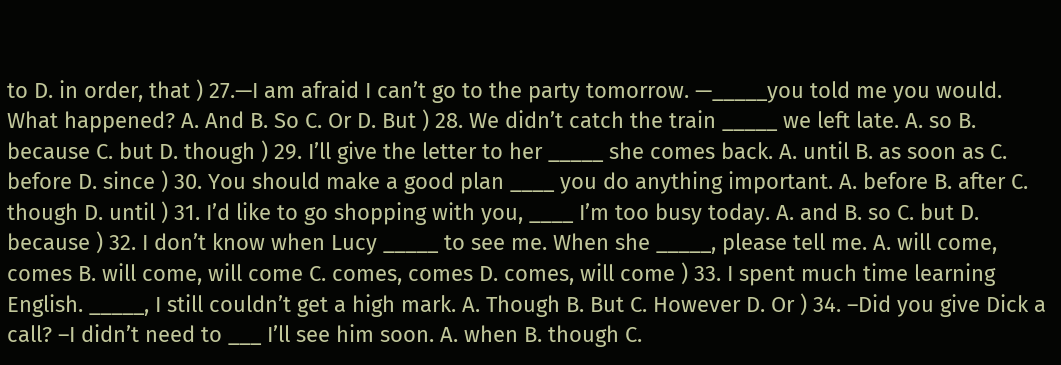to D. in order, that ) 27.—I am afraid I can’t go to the party tomorrow. —_____you told me you would. What happened? A. And B. So C. Or D. But ) 28. We didn’t catch the train _____ we left late. A. so B. because C. but D. though ) 29. I’ll give the letter to her _____ she comes back. A. until B. as soon as C. before D. since ) 30. You should make a good plan ____ you do anything important. A. before B. after C. though D. until ) 31. I’d like to go shopping with you, ____ I’m too busy today. A. and B. so C. but D. because ) 32. I don’t know when Lucy _____ to see me. When she _____, please tell me. A. will come, comes B. will come, will come C. comes, comes D. comes, will come ) 33. I spent much time learning English. _____, I still couldn’t get a high mark. A. Though B. But C. However D. Or ) 34. –Did you give Dick a call? –I didn’t need to ___ I’ll see him soon. A. when B. though C.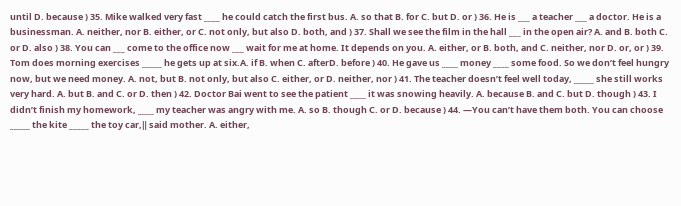until D. because ) 35. Mike walked very fast ____ he could catch the first bus. A. so that B. for C. but D. or ) 36. He is ___ a teacher ___ a doctor. He is a businessman. A. neither, nor B. either, or C. not only, but also D. both, and ) 37. Shall we see the film in the hall ___ in the open air? A. and B. both C. or D. also ) 38. You can ___ come to the office now ___ wait for me at home. It depends on you. A. either, or B. both, and C. neither, nor D. or, or ) 39. Tom does morning exercises _____ he gets up at six.A. if B. when C. afterD. before ) 40. He gave us ____ money ____ some food. So we don’t feel hungry now, but we need money. A. not, but B. not only, but also C. either, or D. neither, nor ) 41. The teacher doesn’t feel well today, _____ she still works very hard. A. but B. and C. or D. then ) 42. Doctor Bai went to see the patient ____ it was snowing heavily. A. because B. and C. but D. though ) 43. I didn’t finish my homework, ____ my teacher was angry with me. A. so B. though C. or D. because ) 44. ―You can’t have them both. You can choose _____ the kite _____ the toy car,‖ said mother. A. either,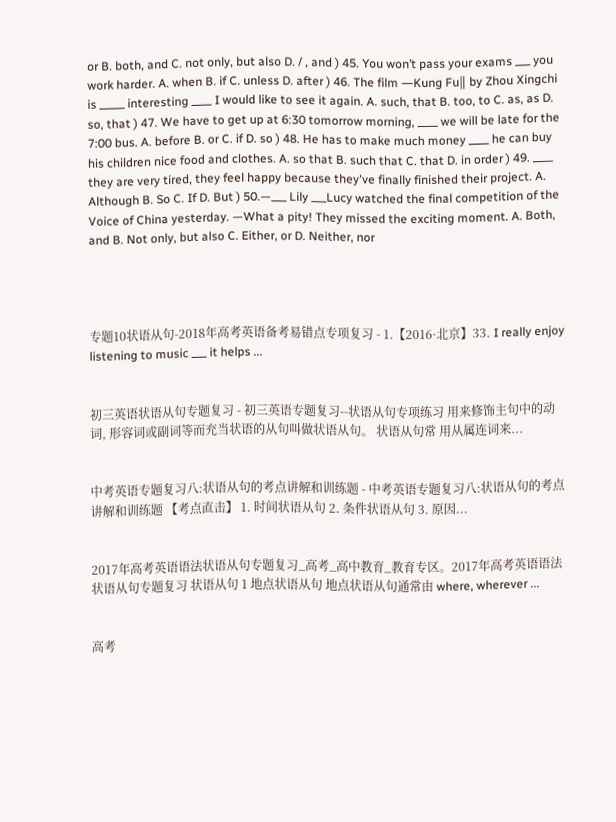or B. both, and C. not only, but also D. / , and ) 45. You won’t pass your exams ___ you work harder. A. when B. if C. unless D. after ) 46. The film ―Kung Fu‖ by Zhou Xingchi is _____ interesting ____ I would like to see it again. A. such, that B. too, to C. as, as D. so, that ) 47. We have to get up at 6:30 tomorrow morning, ____ we will be late for the 7:00 bus. A. before B. or C. if D. so ) 48. He has to make much money ____ he can buy his children nice food and clothes. A. so that B. such that C. that D. in order ) 49. ____ they are very tired, they feel happy because they've finally finished their project. A. Although B. So C. If D. But ) 50.—___ Lily ___Lucy watched the final competition of the Voice of China yesterday. —What a pity! They missed the exciting moment. A. Both, and B. Not only, but also C. Either, or D. Neither, nor




专题10状语从句-2018年高考英语备考易错点专项复习 - 1.【2016·北京】33. I really enjoy listening to music ___ it helps ...


初三英语状语从句专题复习 - 初三英语专题复习--状语从句专项练习 用来修饰主句中的动词, 形容词或副词等而充当状语的从句叫做状语从句。 状语从句常 用从属连词来...


中考英语专题复习八:状语从句的考点讲解和训练题 - 中考英语专题复习八:状语从句的考点讲解和训练题 【考点直击】 1. 时间状语从句 2. 条件状语从句 3. 原因...


2017年高考英语语法状语从句专题复习_高考_高中教育_教育专区。2017年高考英语语法状语从句专题复习 状语从句 1 地点状语从句 地点状语从句通常由 where, wherever ...


高考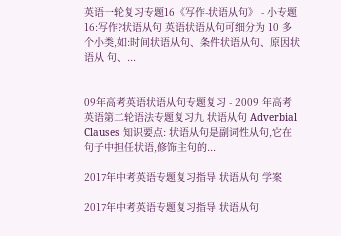英语一轮复习专题16《写作-状语从句》 - 小专题 16:写作?状语从句 英语状语从句可细分为 10 多个小类,如:时间状语从句、条件状语从句、原因状语从 句、...


09年高考英语状语从句专题复习 - 2009 年高考英语第二轮语法专题复习九 状语从句 Adverbial Clauses 知识要点: 状语从句是副词性从句,它在句子中担任状语,修饰主句的...

2017年中考英语专题复习指导 状语从句 学案

2017年中考英语专题复习指导 状语从句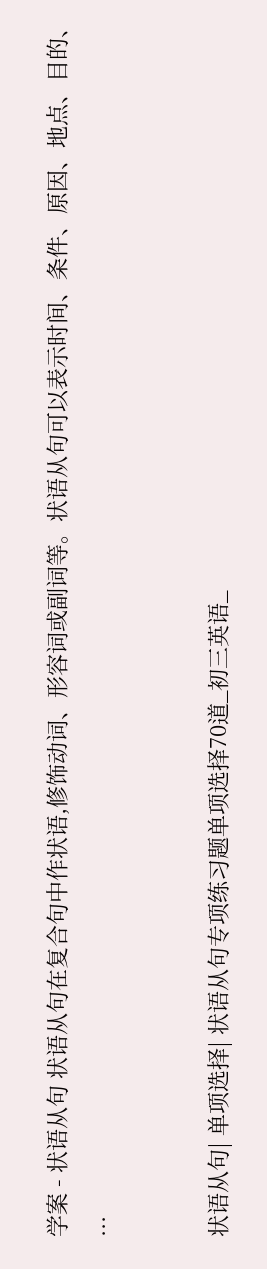学案 - 状语从句 状语从句在复合句中作状语,修饰动词、形容词或副词等。状语从句可以表示时间、条件、原因、地点、目的、 ...


状语从句| 单项选择| 状语从句专项练习题单项选择70道_初三英语_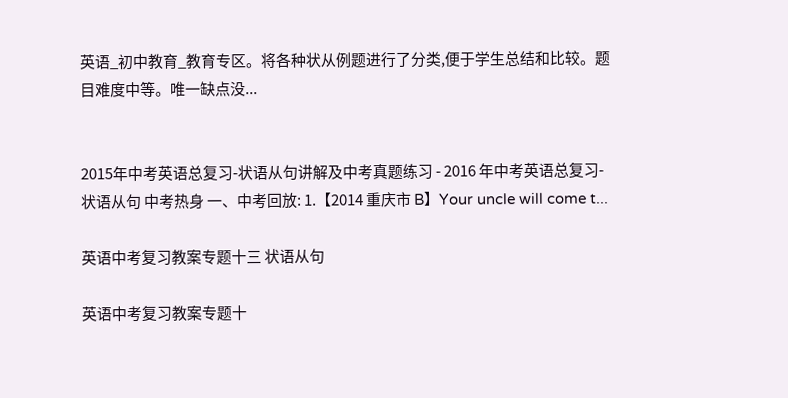英语_初中教育_教育专区。将各种状从例题进行了分类,便于学生总结和比较。题目难度中等。唯一缺点没...


2015年中考英语总复习-状语从句讲解及中考真题练习 - 2016 年中考英语总复习-状语从句 中考热身 一、中考回放: 1.【2014 重庆市 B】Your uncle will come t...

英语中考复习教案专题十三 状语从句

英语中考复习教案专题十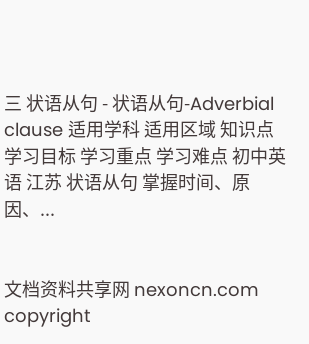三 状语从句 - 状语从句-Adverbial clause 适用学科 适用区域 知识点 学习目标 学习重点 学习难点 初中英语 江苏 状语从句 掌握时间、原因、...


文档资料共享网 nexoncn.com copyright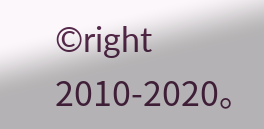©right 2010-2020。